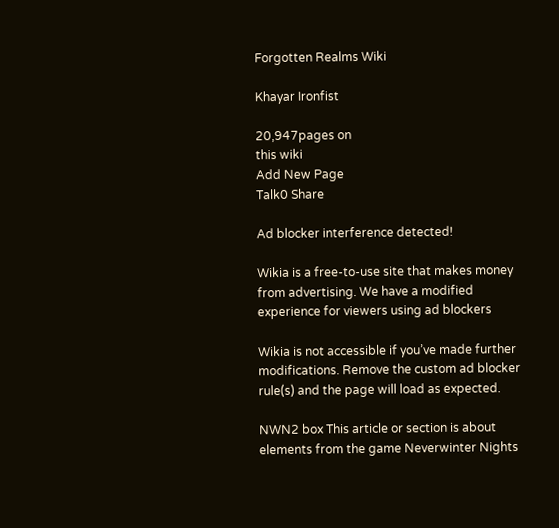Forgotten Realms Wiki

Khayar Ironfist

20,947pages on
this wiki
Add New Page
Talk0 Share

Ad blocker interference detected!

Wikia is a free-to-use site that makes money from advertising. We have a modified experience for viewers using ad blockers

Wikia is not accessible if you’ve made further modifications. Remove the custom ad blocker rule(s) and the page will load as expected.

NWN2 box This article or section is about elements from the game Neverwinter Nights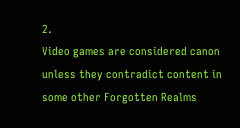2.
Video games are considered canon unless they contradict content in some other Forgotten Realms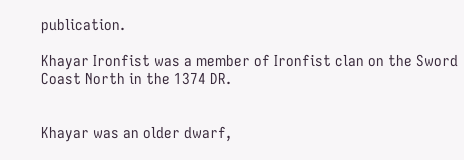publication.

Khayar Ironfist was a member of Ironfist clan on the Sword Coast North in the 1374 DR.


Khayar was an older dwarf,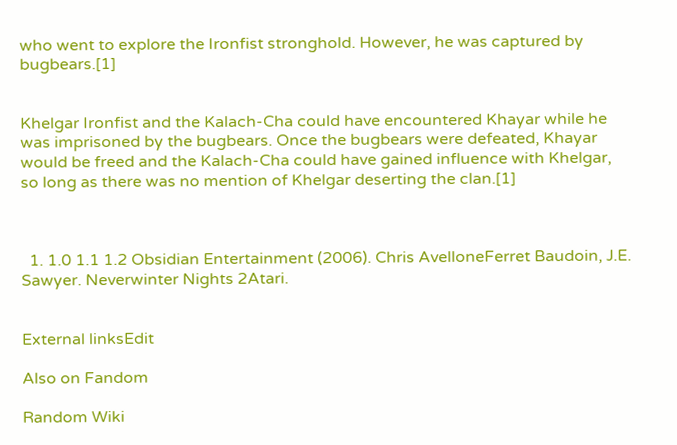who went to explore the Ironfist stronghold. However, he was captured by bugbears.[1]


Khelgar Ironfist and the Kalach-Cha could have encountered Khayar while he was imprisoned by the bugbears. Once the bugbears were defeated, Khayar would be freed and the Kalach-Cha could have gained influence with Khelgar, so long as there was no mention of Khelgar deserting the clan.[1]



  1. 1.0 1.1 1.2 Obsidian Entertainment (2006). Chris AvelloneFerret Baudoin, J.E. Sawyer. Neverwinter Nights 2Atari.


External linksEdit

Also on Fandom

Random Wiki